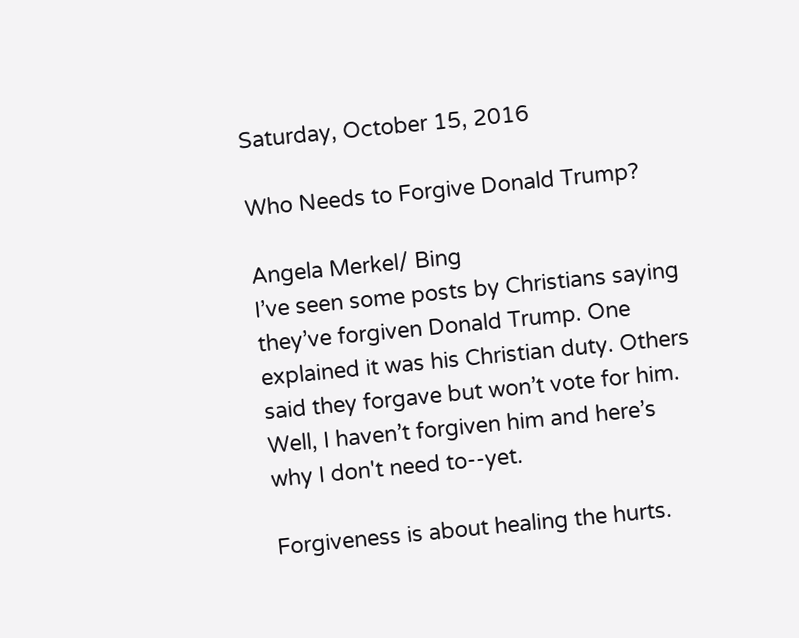Saturday, October 15, 2016

Who Needs to Forgive Donald Trump?

Angela Merkel/ Bing
I’ve seen some posts by Christians saying they’ve forgiven Donald Trump. One explained it was his Christian duty. Others said they forgave but won’t vote for him. Well, I haven’t forgiven him and here’s why I don't need to--yet.

Forgiveness is about healing the hurts.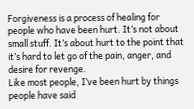Forgiveness is a process of healing for people who have been hurt. It’s not about small stuff. It’s about hurt to the point that it’s hard to let go of the pain, anger, and desire for revenge.
Like most people, I’ve been hurt by things people have said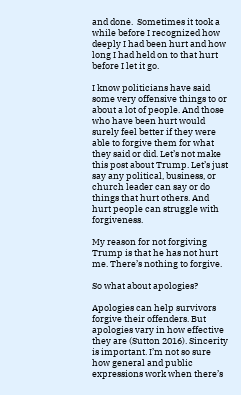and done.  Sometimes it took a while before I recognized how deeply I had been hurt and how long I had held on to that hurt before I let it go.

I know politicians have said some very offensive things to or about a lot of people. And those who have been hurt would surely feel better if they were able to forgive them for what they said or did. Let’s not make this post about Trump. Let’s just say any political, business, or church leader can say or do things that hurt others. And hurt people can struggle with forgiveness.

My reason for not forgiving Trump is that he has not hurt me. There’s nothing to forgive.

So what about apologies?

Apologies can help survivors forgive their offenders. But apologies vary in how effective they are (Sutton 2016). Sincerity is important. I’m not so sure how general and public expressions work when there’s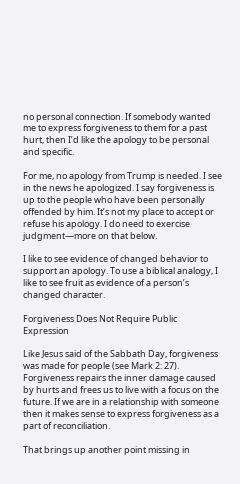no personal connection. If somebody wanted me to express forgiveness to them for a past hurt, then I’d like the apology to be personal and specific.

For me, no apology from Trump is needed. I see in the news he apologized. I say forgiveness is up to the people who have been personally offended by him. It’s not my place to accept or refuse his apology. I do need to exercise judgment—more on that below.

I like to see evidence of changed behavior to support an apology. To use a biblical analogy, I like to see fruit as evidence of a person’s changed character.

Forgiveness Does Not Require Public Expression

Like Jesus said of the Sabbath Day, forgiveness was made for people (see Mark 2: 27). Forgiveness repairs the inner damage caused by hurts and frees us to live with a focus on the future. If we are in a relationship with someone then it makes sense to express forgiveness as a part of reconciliation.

That brings up another point missing in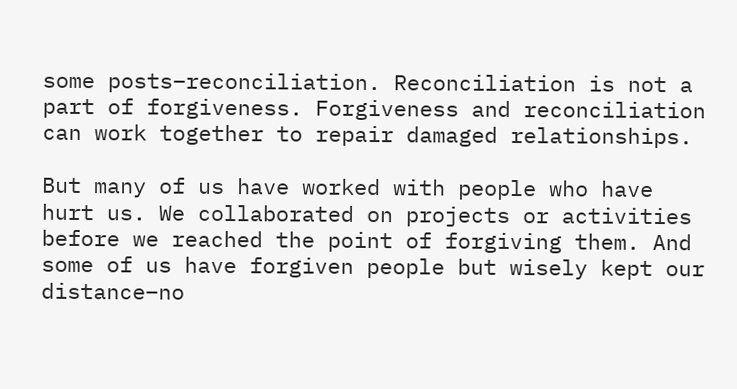some posts–reconciliation. Reconciliation is not a part of forgiveness. Forgiveness and reconciliation can work together to repair damaged relationships.

But many of us have worked with people who have hurt us. We collaborated on projects or activities before we reached the point of forgiving them. And some of us have forgiven people but wisely kept our distance–no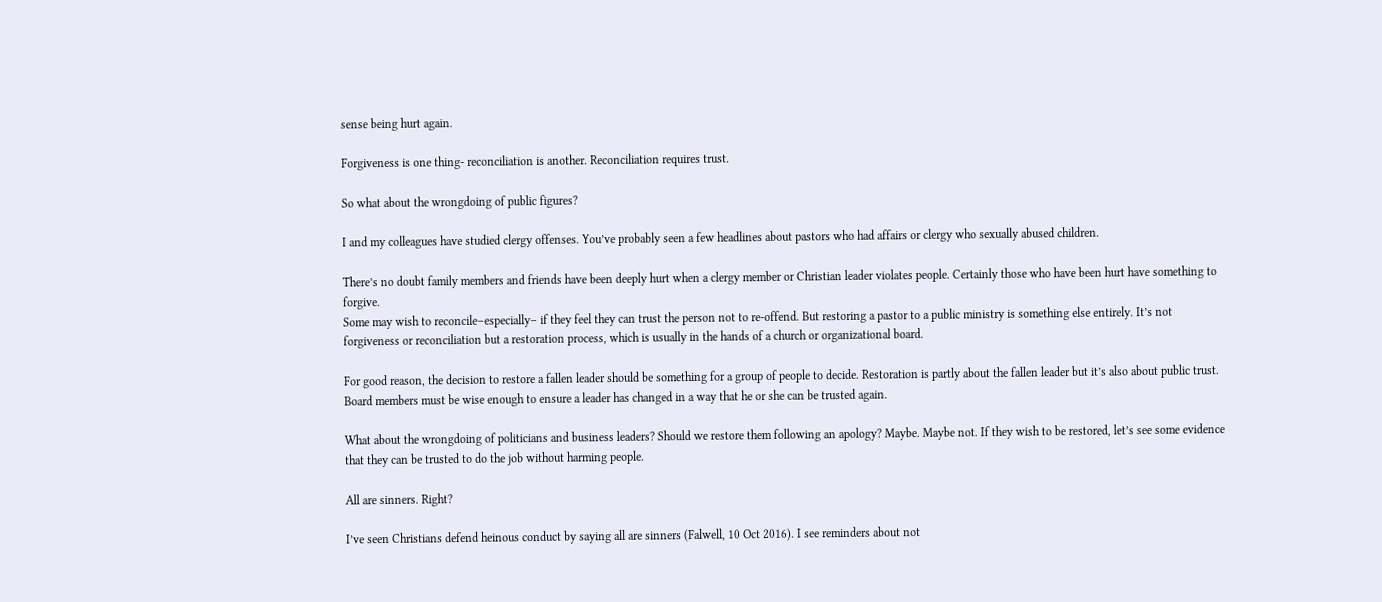sense being hurt again.

Forgiveness is one thing- reconciliation is another. Reconciliation requires trust.

So what about the wrongdoing of public figures?

I and my colleagues have studied clergy offenses. You’ve probably seen a few headlines about pastors who had affairs or clergy who sexually abused children.

There’s no doubt family members and friends have been deeply hurt when a clergy member or Christian leader violates people. Certainly those who have been hurt have something to forgive.
Some may wish to reconcile–especially– if they feel they can trust the person not to re-offend. But restoring a pastor to a public ministry is something else entirely. It’s not forgiveness or reconciliation but a restoration process, which is usually in the hands of a church or organizational board.

For good reason, the decision to restore a fallen leader should be something for a group of people to decide. Restoration is partly about the fallen leader but it’s also about public trust. Board members must be wise enough to ensure a leader has changed in a way that he or she can be trusted again.

What about the wrongdoing of politicians and business leaders? Should we restore them following an apology? Maybe. Maybe not. If they wish to be restored, let’s see some evidence that they can be trusted to do the job without harming people.

All are sinners. Right?

I’ve seen Christians defend heinous conduct by saying all are sinners (Falwell, 10 Oct 2016). I see reminders about not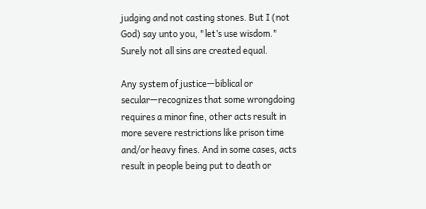judging and not casting stones. But I (not God) say unto you, "let’s use wisdom." Surely not all sins are created equal.

Any system of justice—biblical or secular—recognizes that some wrongdoing requires a minor fine, other acts result in more severe restrictions like prison time and/or heavy fines. And in some cases, acts result in people being put to death or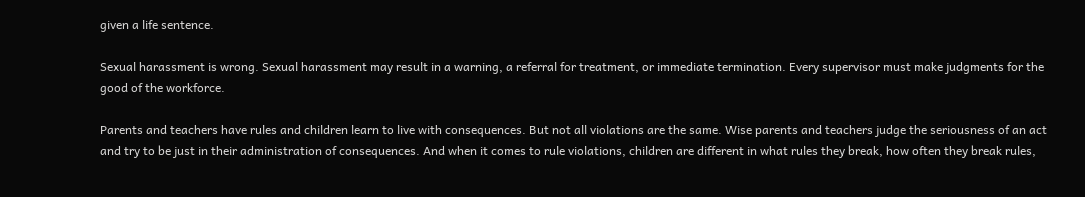given a life sentence.

Sexual harassment is wrong. Sexual harassment may result in a warning, a referral for treatment, or immediate termination. Every supervisor must make judgments for the good of the workforce.

Parents and teachers have rules and children learn to live with consequences. But not all violations are the same. Wise parents and teachers judge the seriousness of an act and try to be just in their administration of consequences. And when it comes to rule violations, children are different in what rules they break, how often they break rules,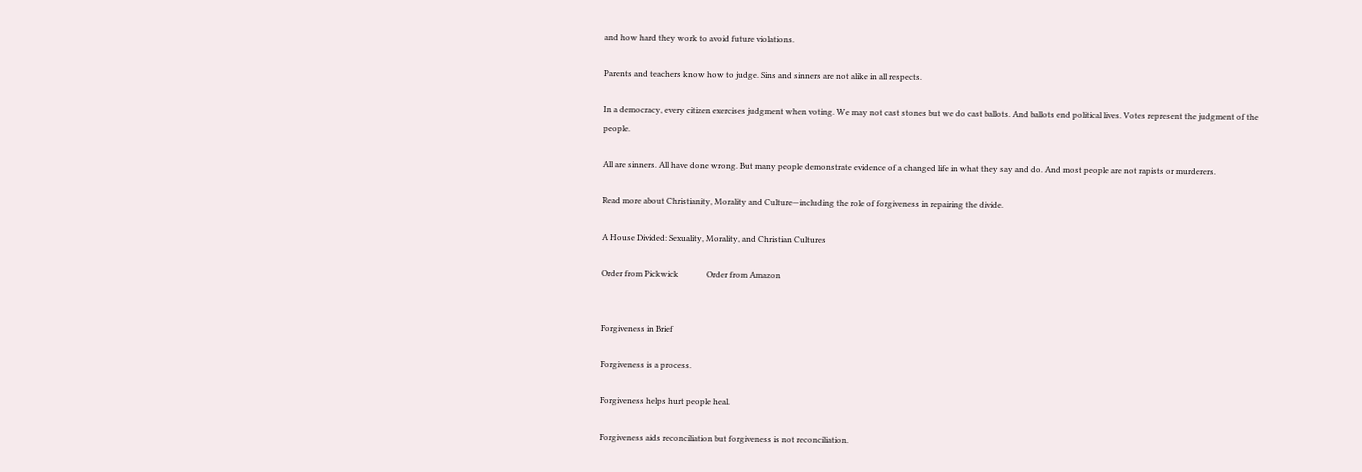and how hard they work to avoid future violations.

Parents and teachers know how to judge. Sins and sinners are not alike in all respects.

In a democracy, every citizen exercises judgment when voting. We may not cast stones but we do cast ballots. And ballots end political lives. Votes represent the judgment of the people.

All are sinners. All have done wrong. But many people demonstrate evidence of a changed life in what they say and do. And most people are not rapists or murderers.

Read more about Christianity, Morality and Culture—including the role of forgiveness in repairing the divide.

A House Divided: Sexuality, Morality, and Christian Cultures

Order from Pickwick              Order from Amazon


Forgiveness in Brief

Forgiveness is a process.

Forgiveness helps hurt people heal.

Forgiveness aids reconciliation but forgiveness is not reconciliation.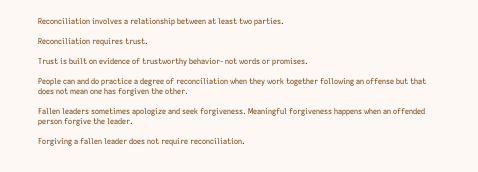Reconciliation involves a relationship between at least two parties.

Reconciliation requires trust.

Trust is built on evidence of trustworthy behavior- not words or promises.

People can and do practice a degree of reconciliation when they work together following an offense but that does not mean one has forgiven the other.

Fallen leaders sometimes apologize and seek forgiveness. Meaningful forgiveness happens when an offended person forgive the leader.

Forgiving a fallen leader does not require reconciliation.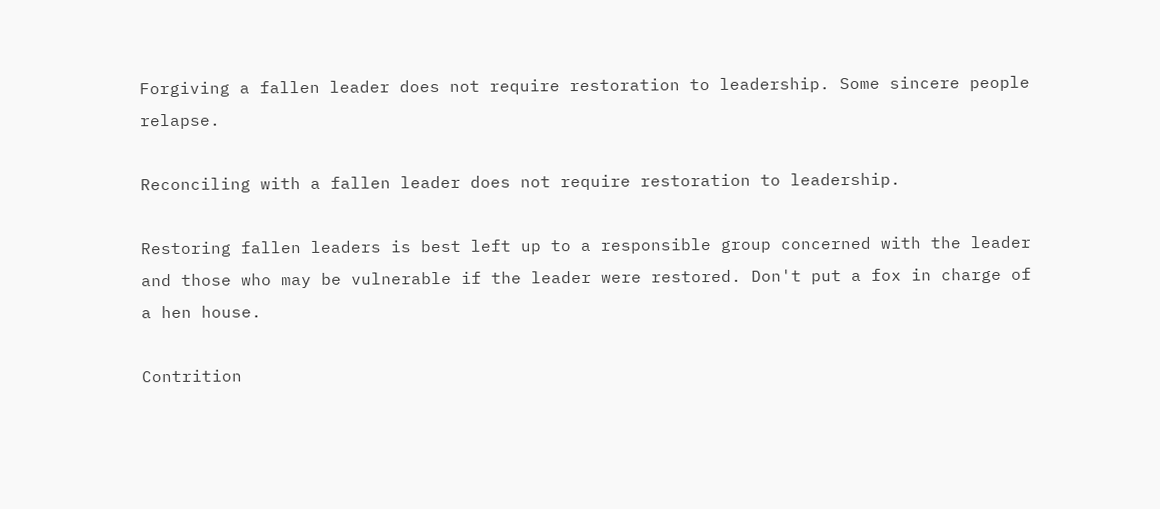Forgiving a fallen leader does not require restoration to leadership. Some sincere people relapse.

Reconciling with a fallen leader does not require restoration to leadership.

Restoring fallen leaders is best left up to a responsible group concerned with the leader and those who may be vulnerable if the leader were restored. Don't put a fox in charge of a hen house.

Contrition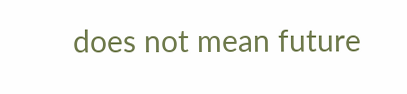does not mean future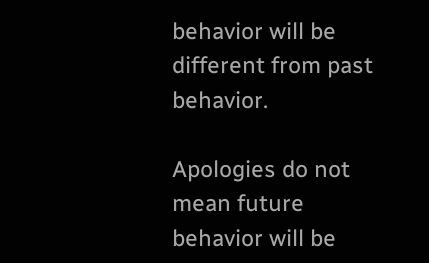behavior will be different from past behavior.

Apologies do not mean future behavior will be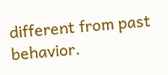different from past behavior.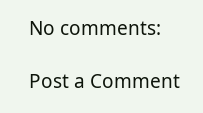No comments:

Post a Comment